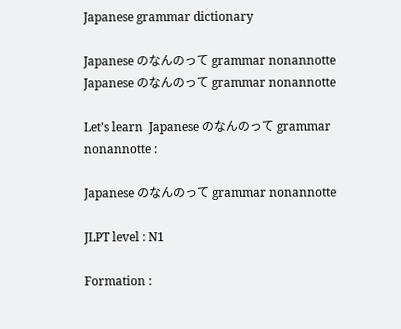Japanese grammar dictionary

Japanese のなんのって grammar nonannotte
Japanese のなんのって grammar nonannotte

Let’s learn  Japanese のなんのって grammar nonannotte :

Japanese のなんのって grammar nonannotte

JLPT level : N1

Formation :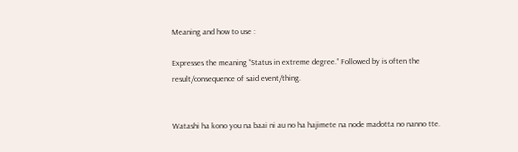Meaning and how to use :

Expresses the meaning “Status in extreme degree.” Followed by is often the result/consequence of said event/thing.


Watashi ha kono you na baai ni au no ha hajimete na node madotta no nanno tte.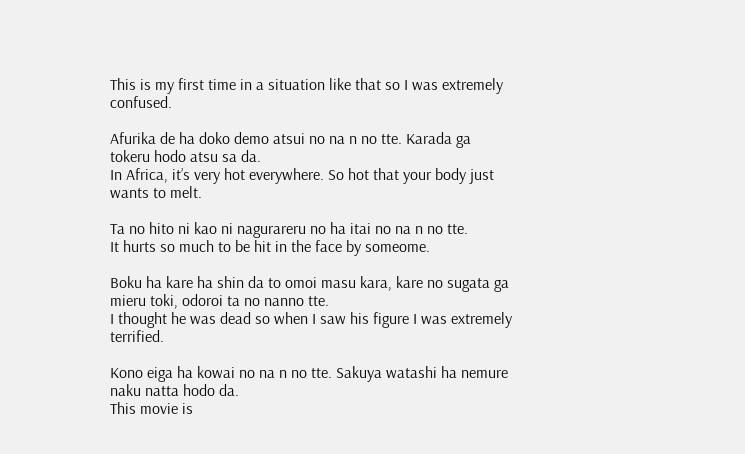This is my first time in a situation like that so I was extremely confused.

Afurika de ha doko demo atsui no na n no tte. Karada ga tokeru hodo atsu sa da.
In Africa, it’s very hot everywhere. So hot that your body just wants to melt.

Ta no hito ni kao ni nagurareru no ha itai no na n no tte.
It hurts so much to be hit in the face by someome.

Boku ha kare ha shin da to omoi masu kara, kare no sugata ga mieru toki, odoroi ta no nanno tte.
I thought he was dead so when I saw his figure I was extremely terrified.

Kono eiga ha kowai no na n no tte. Sakuya watashi ha nemure naku natta hodo da.
This movie is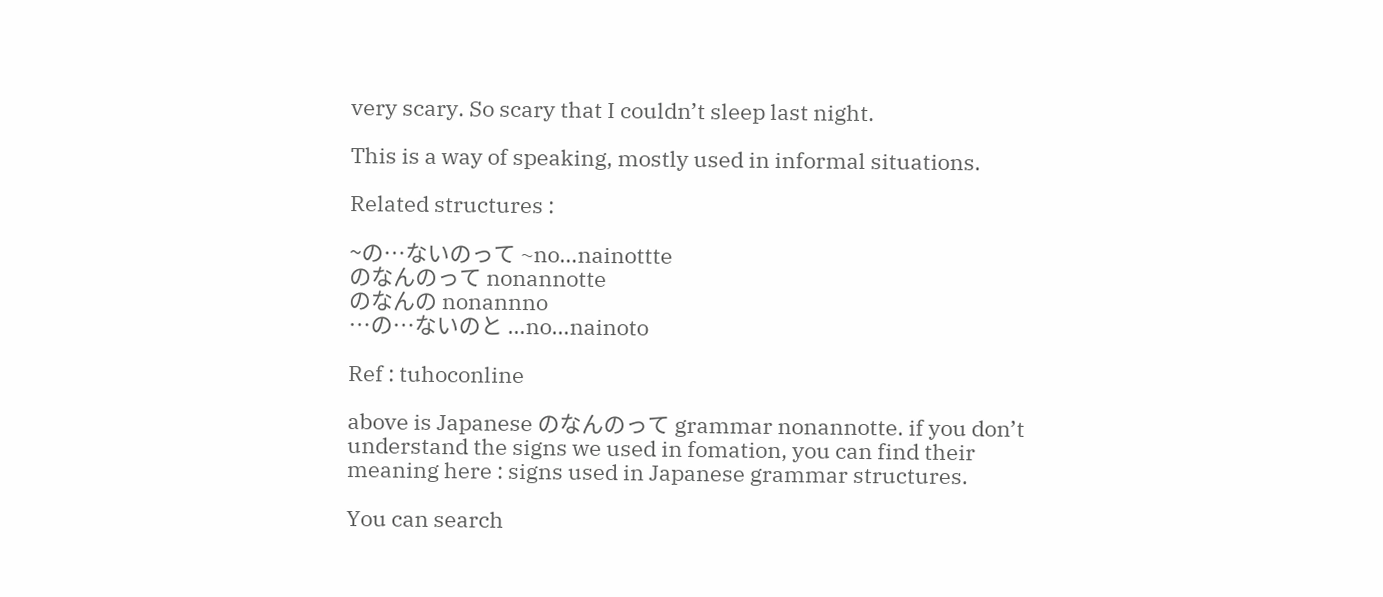very scary. So scary that I couldn’t sleep last night.

This is a way of speaking, mostly used in informal situations.

Related structures :

~の…ないのって ~no…nainottte
のなんのって nonannotte
のなんの nonannno
…の…ないのと …no…nainoto

Ref : tuhoconline

above is Japanese のなんのって grammar nonannotte. if you don’t understand the signs we used in fomation, you can find their meaning here : signs used in Japanese grammar structures.

You can search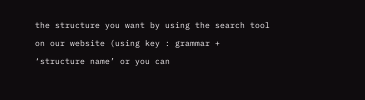the structure you want by using the search tool on our website (using key : grammar + ‘structure name’ or you can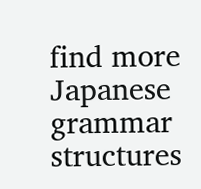find more Japanese grammar structures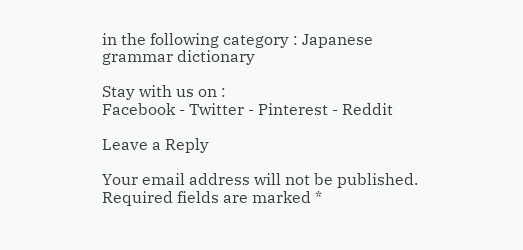in the following category : Japanese grammar dictionary

Stay with us on :
Facebook - Twitter - Pinterest - Reddit

Leave a Reply

Your email address will not be published. Required fields are marked *